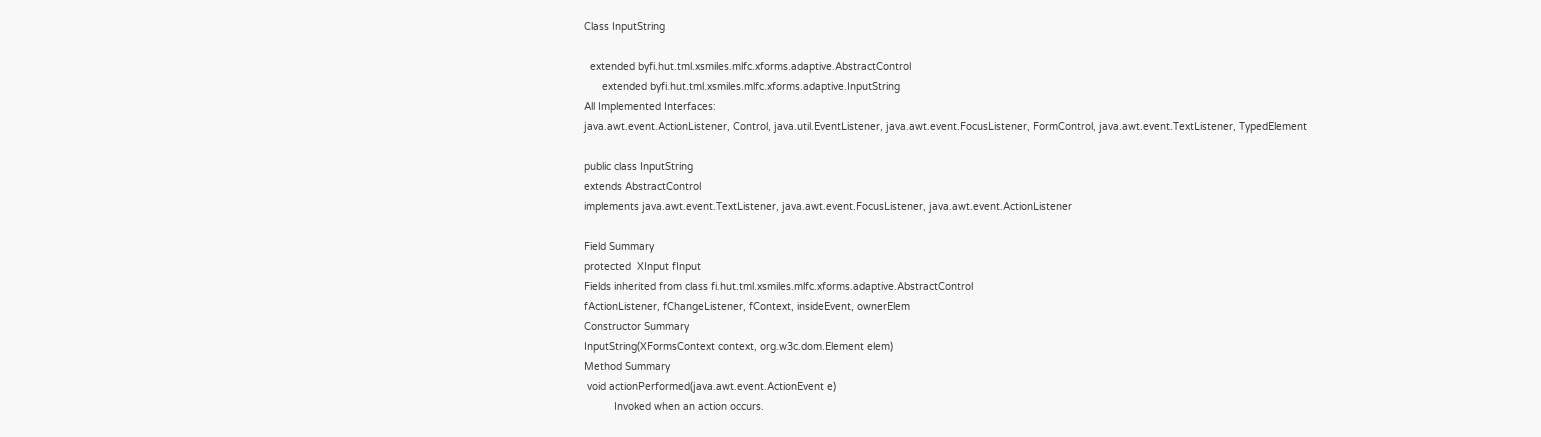Class InputString

  extended byfi.hut.tml.xsmiles.mlfc.xforms.adaptive.AbstractControl
      extended byfi.hut.tml.xsmiles.mlfc.xforms.adaptive.InputString
All Implemented Interfaces:
java.awt.event.ActionListener, Control, java.util.EventListener, java.awt.event.FocusListener, FormControl, java.awt.event.TextListener, TypedElement

public class InputString
extends AbstractControl
implements java.awt.event.TextListener, java.awt.event.FocusListener, java.awt.event.ActionListener

Field Summary
protected  XInput fInput
Fields inherited from class fi.hut.tml.xsmiles.mlfc.xforms.adaptive.AbstractControl
fActionListener, fChangeListener, fContext, insideEvent, ownerElem
Constructor Summary
InputString(XFormsContext context, org.w3c.dom.Element elem)
Method Summary
 void actionPerformed(java.awt.event.ActionEvent e)
          Invoked when an action occurs.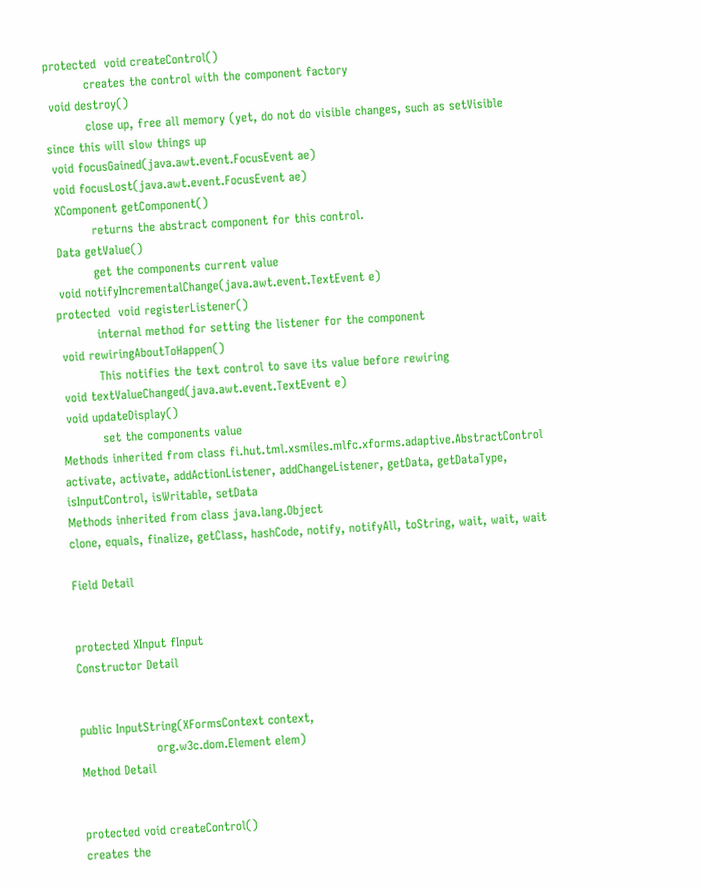protected  void createControl()
          creates the control with the component factory
 void destroy()
          close up, free all memory (yet, do not do visible changes, such as setVisible since this will slow things up
 void focusGained(java.awt.event.FocusEvent ae)
 void focusLost(java.awt.event.FocusEvent ae)
 XComponent getComponent()
          returns the abstract component for this control.
 Data getValue()
          get the components current value
 void notifyIncrementalChange(java.awt.event.TextEvent e)
protected  void registerListener()
          internal method for setting the listener for the component
 void rewiringAboutToHappen()
          This notifies the text control to save its value before rewiring
 void textValueChanged(java.awt.event.TextEvent e)
 void updateDisplay()
          set the components value
Methods inherited from class fi.hut.tml.xsmiles.mlfc.xforms.adaptive.AbstractControl
activate, activate, addActionListener, addChangeListener, getData, getDataType, isInputControl, isWritable, setData
Methods inherited from class java.lang.Object
clone, equals, finalize, getClass, hashCode, notify, notifyAll, toString, wait, wait, wait

Field Detail


protected XInput fInput
Constructor Detail


public InputString(XFormsContext context,
                   org.w3c.dom.Element elem)
Method Detail


protected void createControl()
creates the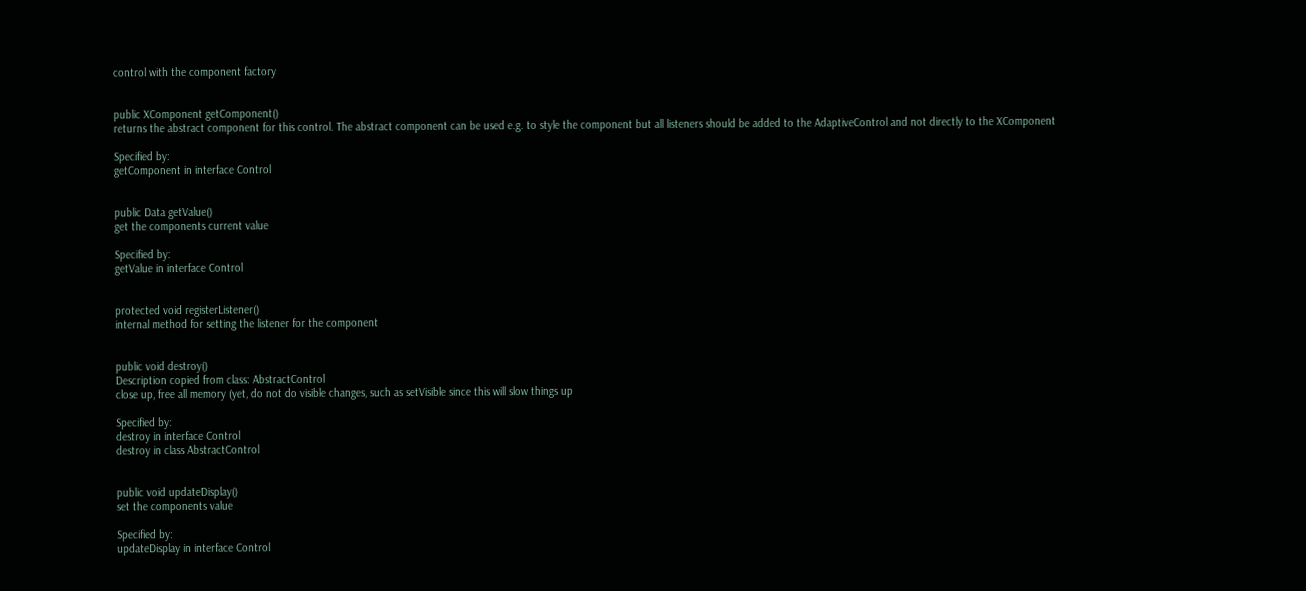control with the component factory


public XComponent getComponent()
returns the abstract component for this control. The abstract component can be used e.g. to style the component but all listeners should be added to the AdaptiveControl and not directly to the XComponent

Specified by:
getComponent in interface Control


public Data getValue()
get the components current value

Specified by:
getValue in interface Control


protected void registerListener()
internal method for setting the listener for the component


public void destroy()
Description copied from class: AbstractControl
close up, free all memory (yet, do not do visible changes, such as setVisible since this will slow things up

Specified by:
destroy in interface Control
destroy in class AbstractControl


public void updateDisplay()
set the components value

Specified by:
updateDisplay in interface Control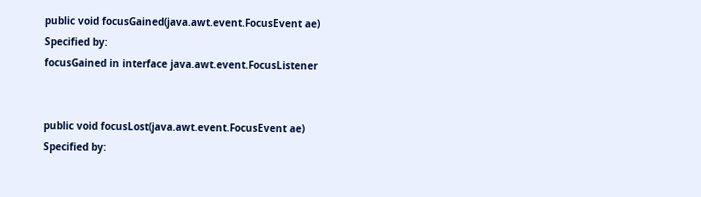public void focusGained(java.awt.event.FocusEvent ae)
Specified by:
focusGained in interface java.awt.event.FocusListener


public void focusLost(java.awt.event.FocusEvent ae)
Specified by: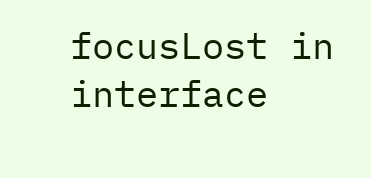focusLost in interface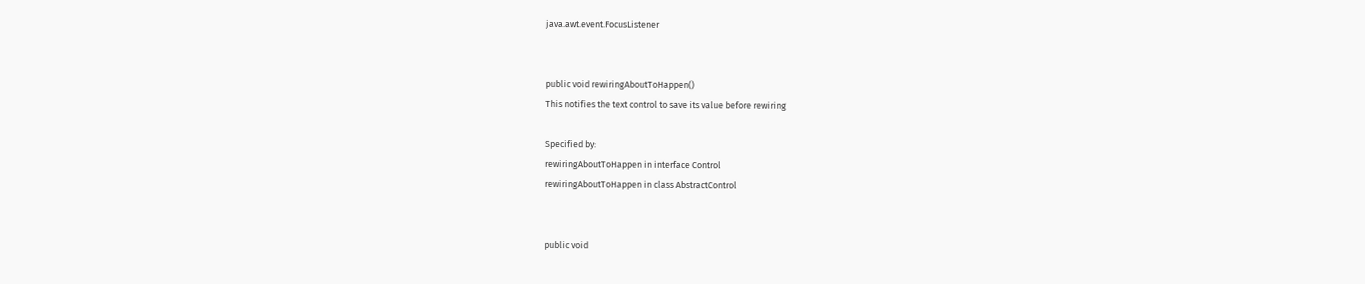java.awt.event.FocusListener


public void rewiringAboutToHappen()
This notifies the text control to save its value before rewiring

Specified by:
rewiringAboutToHappen in interface Control
rewiringAboutToHappen in class AbstractControl


public void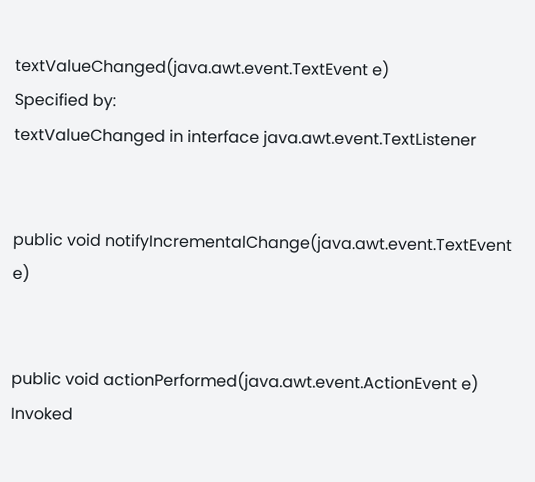textValueChanged(java.awt.event.TextEvent e)
Specified by:
textValueChanged in interface java.awt.event.TextListener


public void notifyIncrementalChange(java.awt.event.TextEvent e)


public void actionPerformed(java.awt.event.ActionEvent e)
Invoked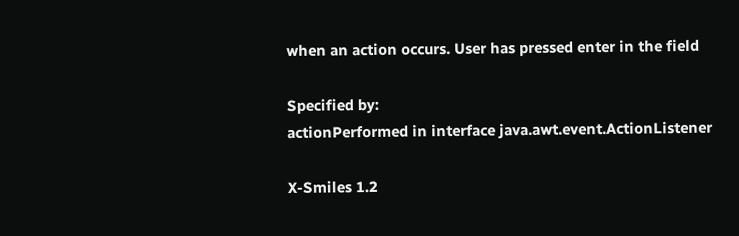when an action occurs. User has pressed enter in the field

Specified by:
actionPerformed in interface java.awt.event.ActionListener

X-Smiles 1.2